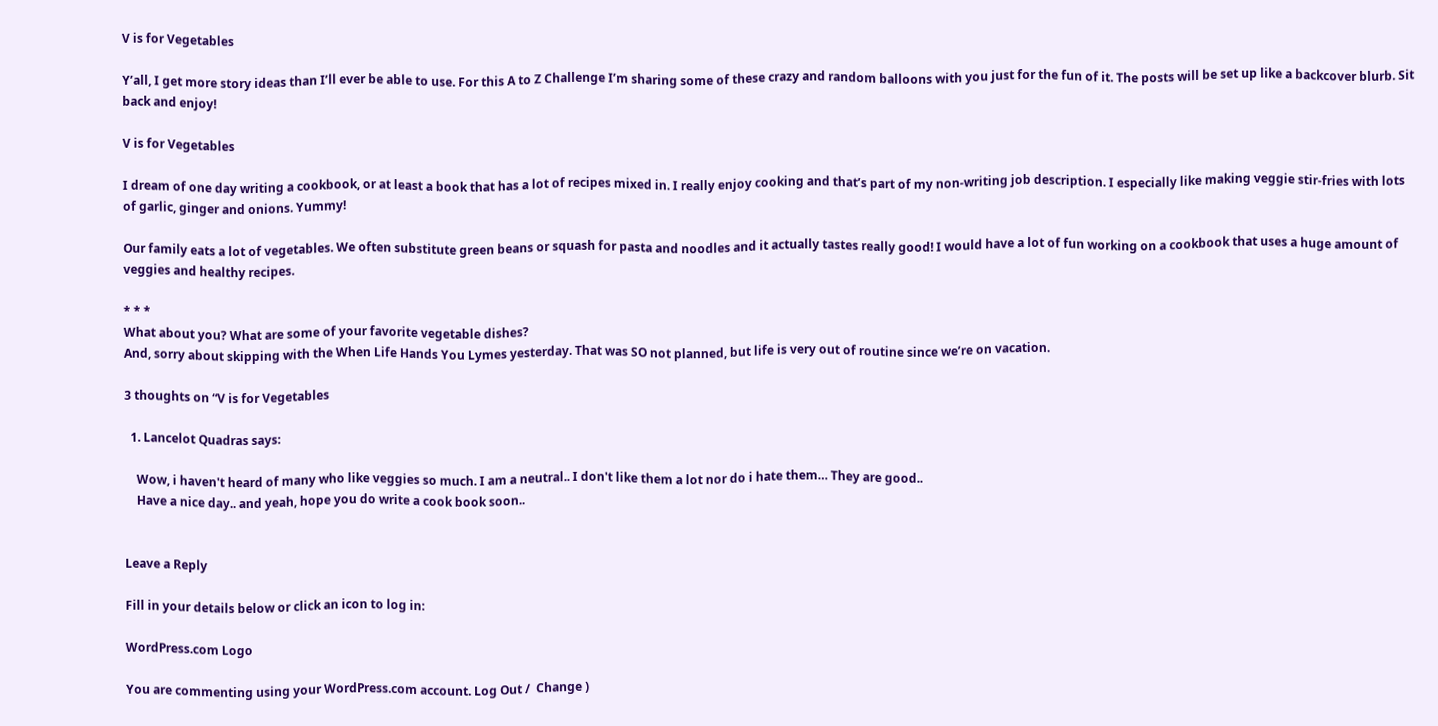V is for Vegetables

Y’all, I get more story ideas than I’ll ever be able to use. For this A to Z Challenge I’m sharing some of these crazy and random balloons with you just for the fun of it. The posts will be set up like a backcover blurb. Sit back and enjoy!

V is for Vegetables

I dream of one day writing a cookbook, or at least a book that has a lot of recipes mixed in. I really enjoy cooking and that’s part of my non-writing job description. I especially like making veggie stir-fries with lots of garlic, ginger and onions. Yummy!

Our family eats a lot of vegetables. We often substitute green beans or squash for pasta and noodles and it actually tastes really good! I would have a lot of fun working on a cookbook that uses a huge amount of veggies and healthy recipes.

* * *
What about you? What are some of your favorite vegetable dishes?
And, sorry about skipping with the When Life Hands You Lymes yesterday. That was SO not planned, but life is very out of routine since we’re on vacation.

3 thoughts on “V is for Vegetables

  1. Lancelot Quadras says:

    Wow, i haven't heard of many who like veggies so much. I am a neutral.. I don't like them a lot nor do i hate them… They are good..
    Have a nice day.. and yeah, hope you do write a cook book soon..


Leave a Reply

Fill in your details below or click an icon to log in:

WordPress.com Logo

You are commenting using your WordPress.com account. Log Out /  Change )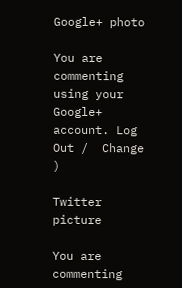Google+ photo

You are commenting using your Google+ account. Log Out /  Change )

Twitter picture

You are commenting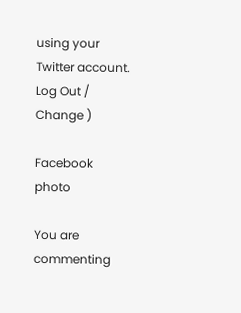using your Twitter account. Log Out /  Change )

Facebook photo

You are commenting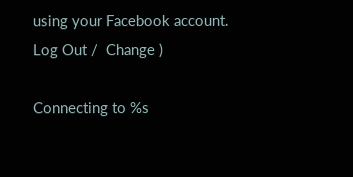using your Facebook account. Log Out /  Change )

Connecting to %s